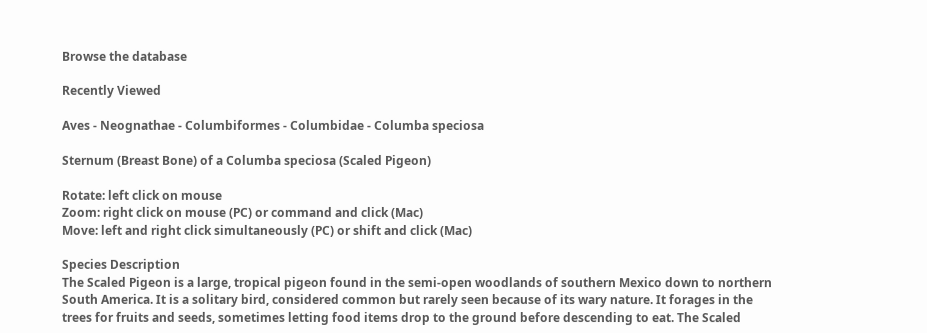Browse the database

Recently Viewed

Aves - Neognathae - Columbiformes - Columbidae - Columba speciosa

Sternum (Breast Bone) of a Columba speciosa (Scaled Pigeon)

Rotate: left click on mouse
Zoom: right click on mouse (PC) or command and click (Mac)
Move: left and right click simultaneously (PC) or shift and click (Mac)

Species Description
The Scaled Pigeon is a large, tropical pigeon found in the semi-open woodlands of southern Mexico down to northern South America. It is a solitary bird, considered common but rarely seen because of its wary nature. It forages in the trees for fruits and seeds, sometimes letting food items drop to the ground before descending to eat. The Scaled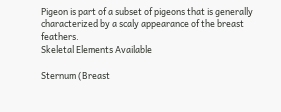Pigeon is part of a subset of pigeons that is generally characterized by a scaly appearance of the breast feathers.
Skeletal Elements Available

Sternum (Breast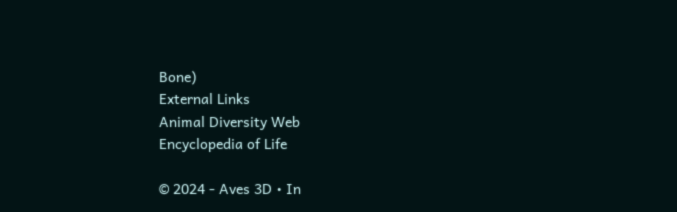Bone)
External Links
Animal Diversity Web
Encyclopedia of Life

© 2024 - Aves 3D • In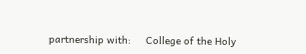partnership with:     College of the Holy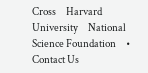Cross     Harvard University     National Science Foundation     • Contact Us